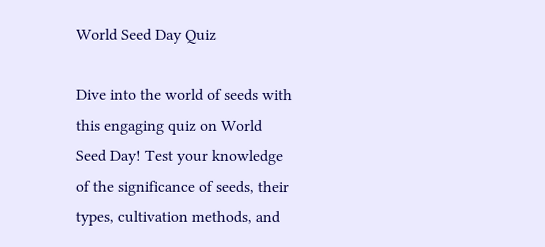World Seed Day Quiz

Dive into the world of seeds with this engaging quiz on World Seed Day! Test your knowledge of the significance of seeds, their types, cultivation methods, and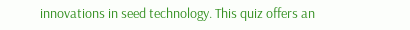innovations in seed technology. This quiz offers an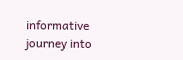informative journey into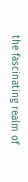the fascinating realm of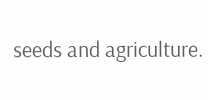seeds and agriculture.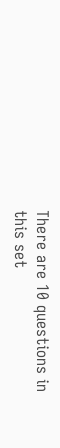There are 10 questions in this set